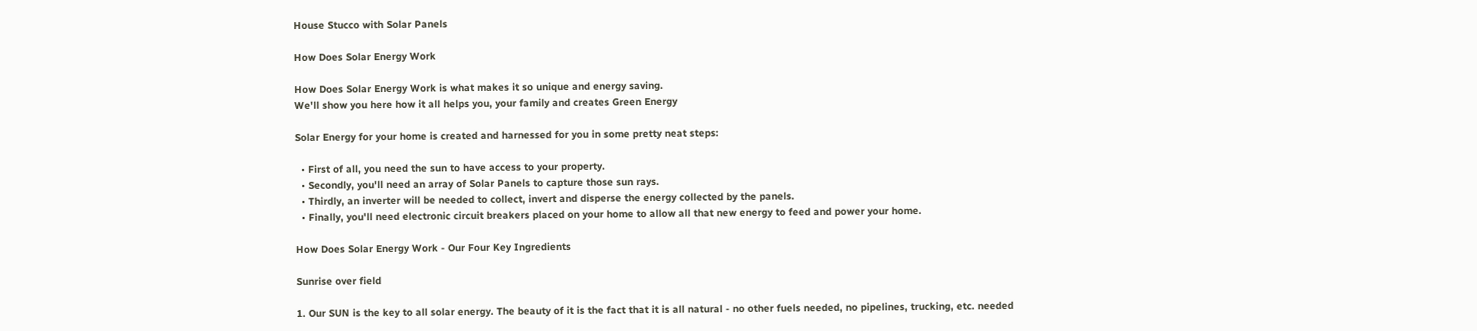House Stucco with Solar Panels

How Does Solar Energy Work

How Does Solar Energy Work is what makes it so unique and energy saving.
We'll show you here how it all helps you, your family and creates Green Energy

Solar Energy for your home is created and harnessed for you in some pretty neat steps:

  • First of all, you need the sun to have access to your property.
  • Secondly, you'll need an array of Solar Panels to capture those sun rays.
  • Thirdly, an inverter will be needed to collect, invert and disperse the energy collected by the panels.
  • Finally, you'll need electronic circuit breakers placed on your home to allow all that new energy to feed and power your home.

How Does Solar Energy Work - Our Four Key Ingredients

Sunrise over field

1. Our SUN is the key to all solar energy. The beauty of it is the fact that it is all natural - no other fuels needed, no pipelines, trucking, etc. needed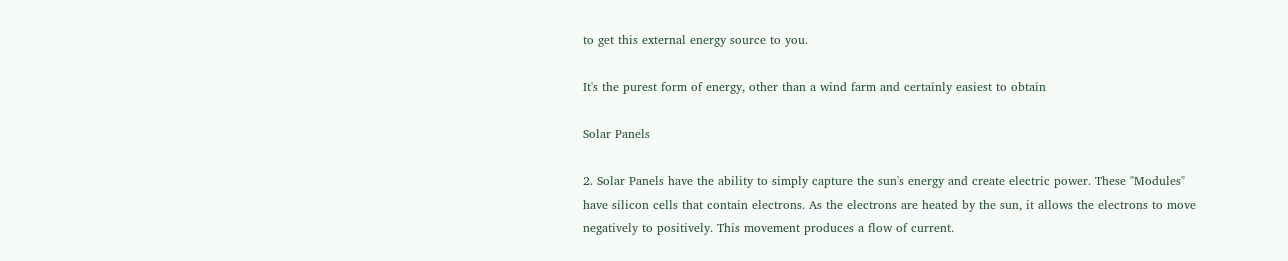to get this external energy source to you.

It's the purest form of energy, other than a wind farm and certainly easiest to obtain

Solar Panels

2. Solar Panels have the ability to simply capture the sun's energy and create electric power. These "Modules" have silicon cells that contain electrons. As the electrons are heated by the sun, it allows the electrons to move negatively to positively. This movement produces a flow of current.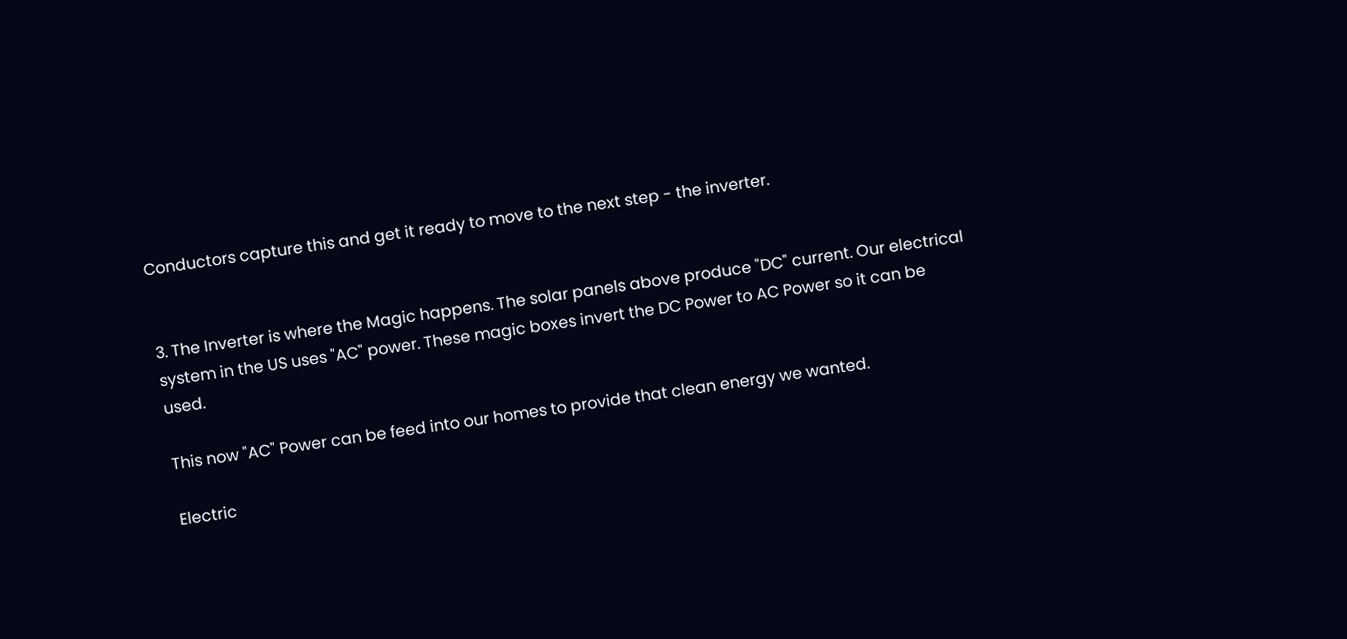Conductors capture this and get it ready to move to the next step - the inverter.


3. The Inverter is where the Magic happens. The solar panels above produce "DC" current. Our electrical system in the US uses "AC" power. These magic boxes invert the DC Power to AC Power so it can be used.

This now "AC" Power can be feed into our homes to provide that clean energy we wanted.

Electric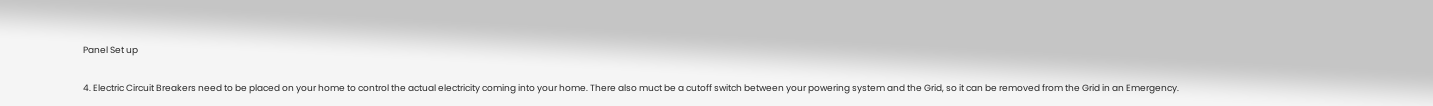Panel Set up

4. Electric Circuit Breakers need to be placed on your home to control the actual electricity coming into your home. There also muct be a cutoff switch between your powering system and the Grid, so it can be removed from the Grid in an Emergency.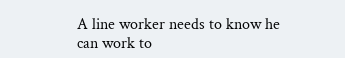A line worker needs to know he can work to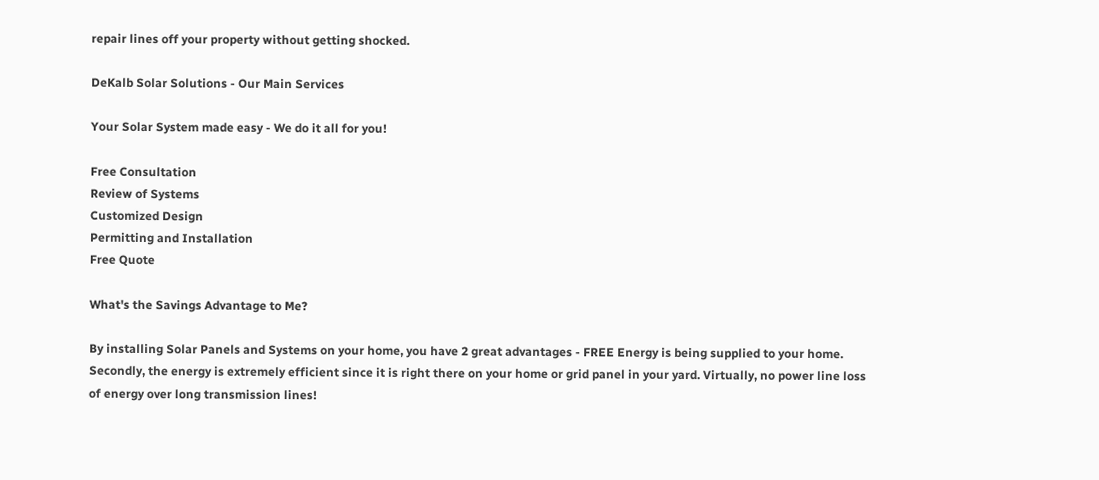repair lines off your property without getting shocked.

DeKalb Solar Solutions - Our Main Services

Your Solar System made easy - We do it all for you!

Free Consultation
Review of Systems
Customized Design
Permitting and Installation
Free Quote

What's the Savings Advantage to Me?

By installing Solar Panels and Systems on your home, you have 2 great advantages - FREE Energy is being supplied to your home. Secondly, the energy is extremely efficient since it is right there on your home or grid panel in your yard. Virtually, no power line loss of energy over long transmission lines!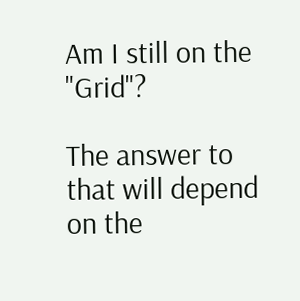Am I still on the "Grid"?

The answer to that will depend on the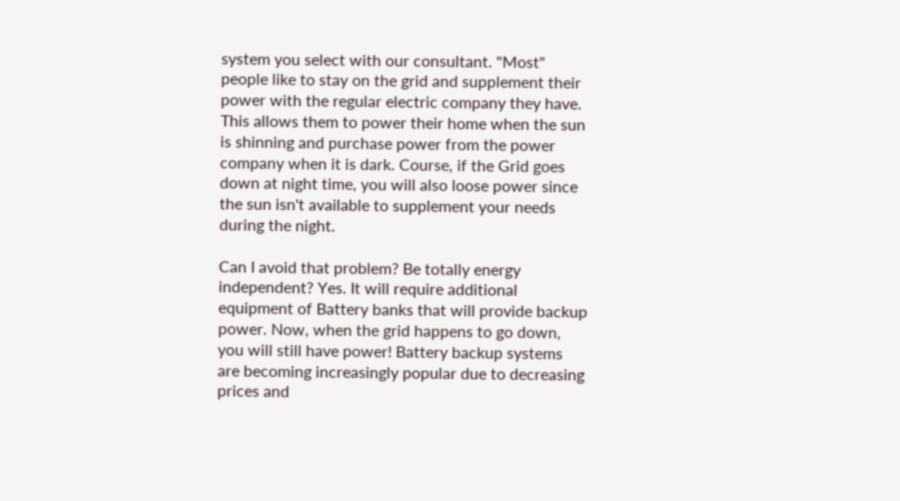system you select with our consultant. "Most" people like to stay on the grid and supplement their power with the regular electric company they have. This allows them to power their home when the sun is shinning and purchase power from the power company when it is dark. Course, if the Grid goes down at night time, you will also loose power since the sun isn't available to supplement your needs during the night.

Can I avoid that problem? Be totally energy independent? Yes. It will require additional equipment of Battery banks that will provide backup power. Now, when the grid happens to go down, you will still have power! Battery backup systems are becoming increasingly popular due to decreasing prices and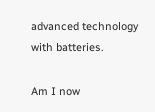advanced technology with batteries.

Am I now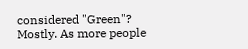considered "Green"? Mostly. As more people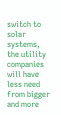switch to solar systems, the utility companies will have less need from bigger and more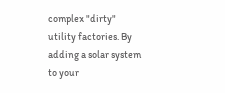complex "dirty" utility factories. By adding a solar system to your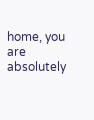home, you are absolutely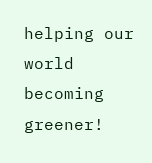helping our world becoming greener!